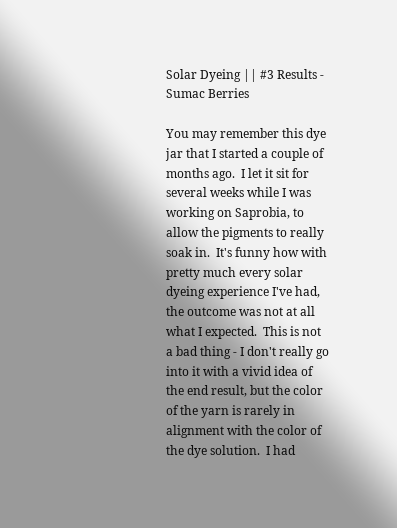Solar Dyeing || #3 Results - Sumac Berries

You may remember this dye jar that I started a couple of months ago.  I let it sit for several weeks while I was working on Saprobia, to allow the pigments to really soak in.  It's funny how with pretty much every solar dyeing experience I've had, the outcome was not at all what I expected.  This is not a bad thing - I don't really go into it with a vivid idea of the end result, but the color of the yarn is rarely in alignment with the color of the dye solution.  I had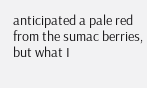anticipated a pale red from the sumac berries, but what I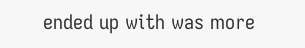ended up with was more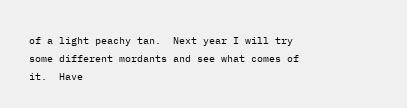of a light peachy tan.  Next year I will try some different mordants and see what comes of it.  Have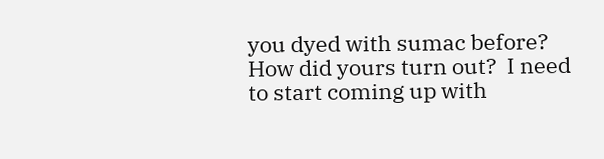you dyed with sumac before?  How did yours turn out?  I need to start coming up with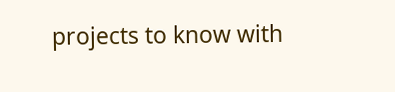projects to know with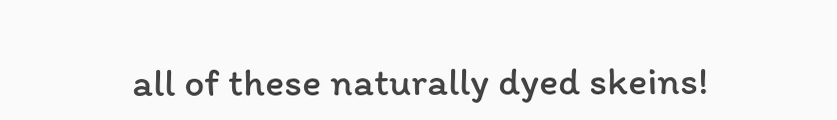all of these naturally dyed skeins!